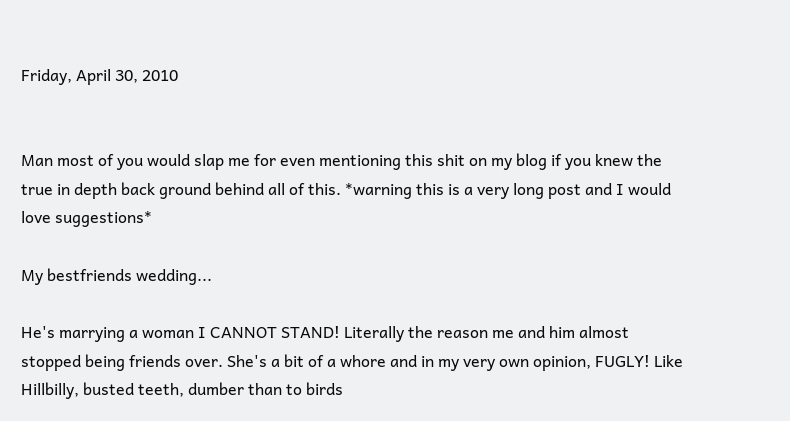Friday, April 30, 2010


Man most of you would slap me for even mentioning this shit on my blog if you knew the true in depth back ground behind all of this. *warning this is a very long post and I would love suggestions*

My bestfriends wedding...

He's marrying a woman I CANNOT STAND! Literally the reason me and him almost stopped being friends over. She's a bit of a whore and in my very own opinion, FUGLY! Like Hillbilly, busted teeth, dumber than to birds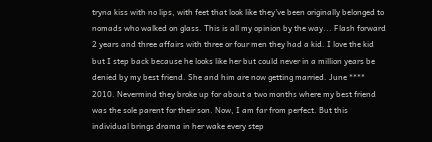tryna kiss with no lips, with feet that look like they've been originally belonged to nomads who walked on glass. This is all my opinion by the way... Flash forward 2 years and three affairs with three or four men they had a kid. I love the kid but I step back because he looks like her but could never in a million years be denied by my best friend. She and him are now getting married. June **** 2010. Nevermind they broke up for about a two months where my best friend was the sole parent for their son. Now, I am far from perfect. But this individual brings drama in her wake every step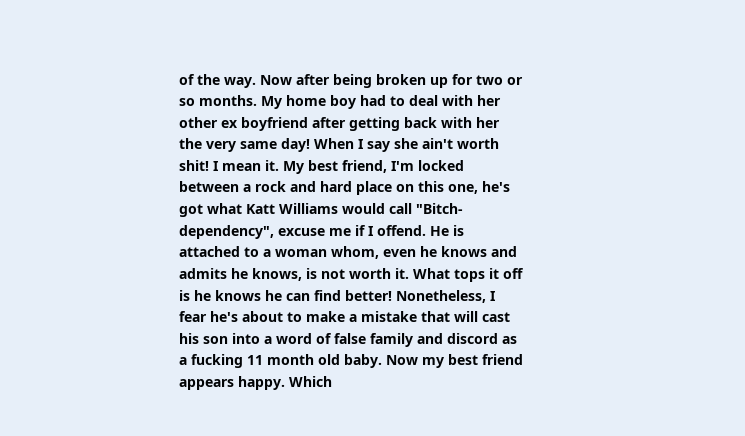of the way. Now after being broken up for two or so months. My home boy had to deal with her other ex boyfriend after getting back with her the very same day! When I say she ain't worth shit! I mean it. My best friend, I'm locked between a rock and hard place on this one, he's got what Katt Williams would call "Bitch-dependency", excuse me if I offend. He is attached to a woman whom, even he knows and admits he knows, is not worth it. What tops it off is he knows he can find better! Nonetheless, I fear he's about to make a mistake that will cast his son into a word of false family and discord as a fucking 11 month old baby. Now my best friend appears happy. Which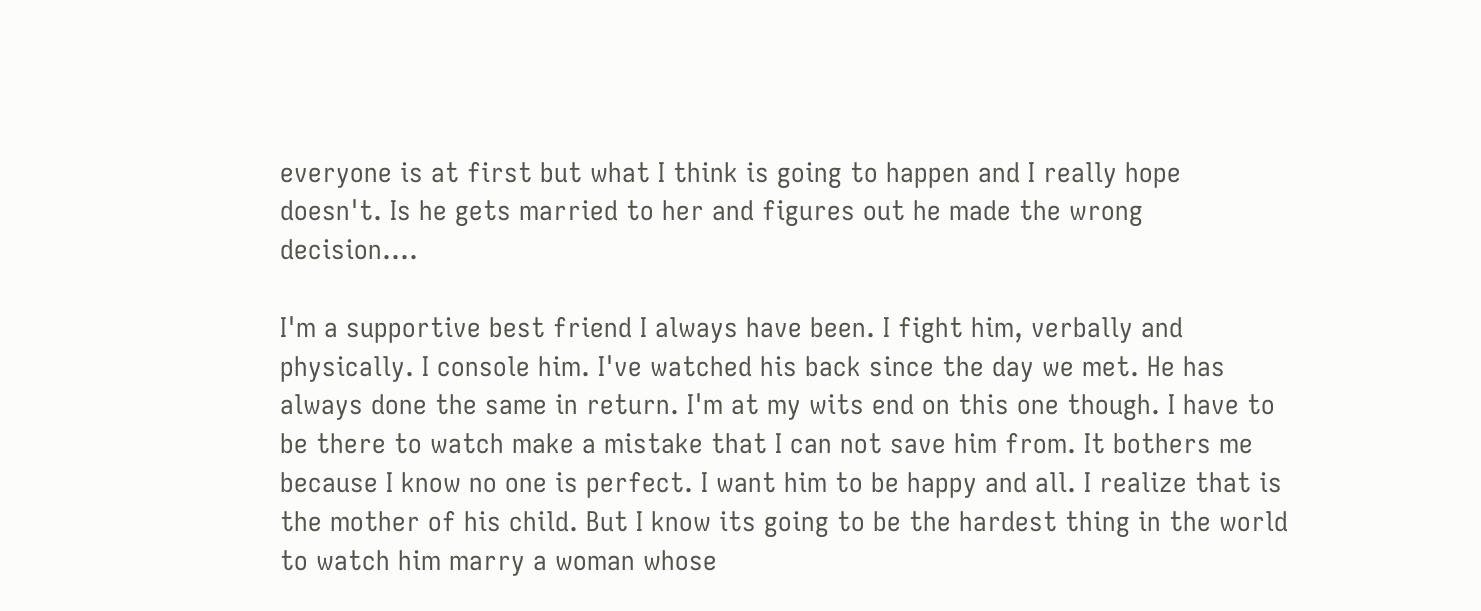everyone is at first but what I think is going to happen and I really hope doesn't. Is he gets married to her and figures out he made the wrong decision....

I'm a supportive best friend I always have been. I fight him, verbally and physically. I console him. I've watched his back since the day we met. He has always done the same in return. I'm at my wits end on this one though. I have to be there to watch make a mistake that I can not save him from. It bothers me because I know no one is perfect. I want him to be happy and all. I realize that is the mother of his child. But I know its going to be the hardest thing in the world to watch him marry a woman whose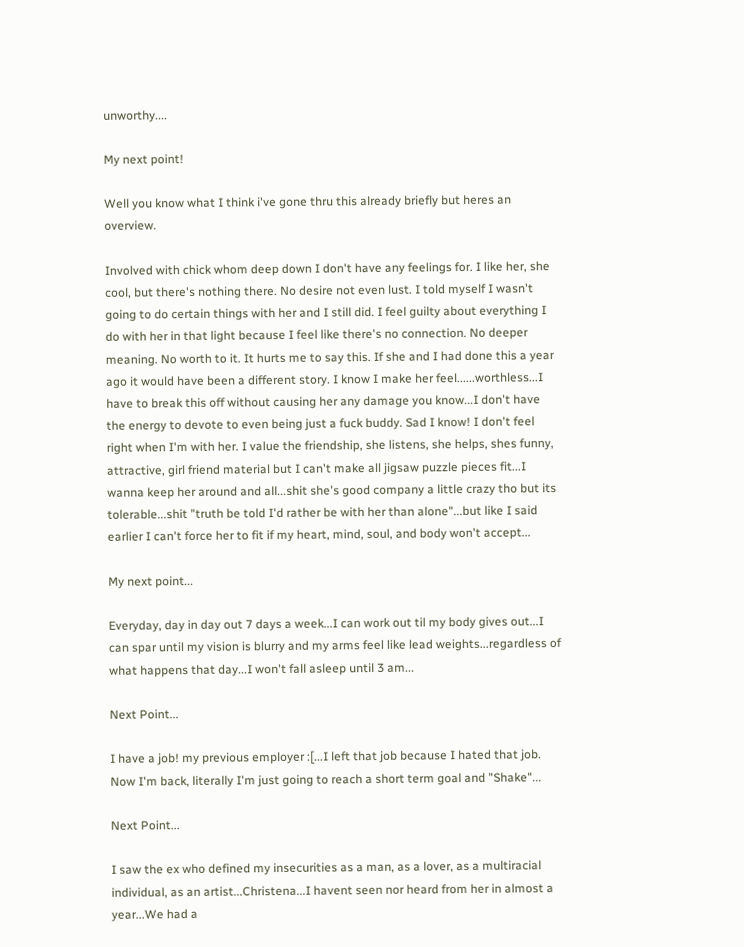unworthy....

My next point!

Well you know what I think i've gone thru this already briefly but heres an overview.

Involved with chick whom deep down I don't have any feelings for. I like her, she cool, but there's nothing there. No desire not even lust. I told myself I wasn't going to do certain things with her and I still did. I feel guilty about everything I do with her in that light because I feel like there's no connection. No deeper meaning. No worth to it. It hurts me to say this. If she and I had done this a year ago it would have been a different story. I know I make her feel......worthless...I have to break this off without causing her any damage you know...I don't have the energy to devote to even being just a fuck buddy. Sad I know! I don't feel right when I'm with her. I value the friendship, she listens, she helps, shes funny, attractive, girl friend material but I can't make all jigsaw puzzle pieces fit...I wanna keep her around and all...shit she's good company a little crazy tho but its tolerable...shit "truth be told I'd rather be with her than alone"...but like I said earlier I can't force her to fit if my heart, mind, soul, and body won't accept...

My next point...

Everyday, day in day out 7 days a week...I can work out til my body gives out...I can spar until my vision is blurry and my arms feel like lead weights...regardless of what happens that day...I won't fall asleep until 3 am...

Next Point...

I have a job! my previous employer :[...I left that job because I hated that job. Now I'm back, literally I'm just going to reach a short term goal and "Shake"...

Next Point...

I saw the ex who defined my insecurities as a man, as a lover, as a multiracial individual, as an artist...Christena...I havent seen nor heard from her in almost a year...We had a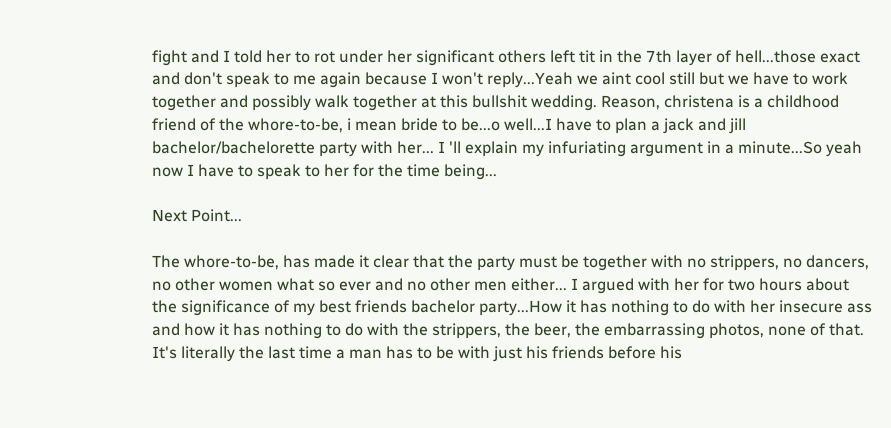fight and I told her to rot under her significant others left tit in the 7th layer of hell...those exact and don't speak to me again because I won't reply...Yeah we aint cool still but we have to work together and possibly walk together at this bullshit wedding. Reason, christena is a childhood friend of the whore-to-be, i mean bride to be...o well...I have to plan a jack and jill bachelor/bachelorette party with her... I 'll explain my infuriating argument in a minute...So yeah now I have to speak to her for the time being...

Next Point...

The whore-to-be, has made it clear that the party must be together with no strippers, no dancers, no other women what so ever and no other men either... I argued with her for two hours about the significance of my best friends bachelor party...How it has nothing to do with her insecure ass and how it has nothing to do with the strippers, the beer, the embarrassing photos, none of that. It's literally the last time a man has to be with just his friends before his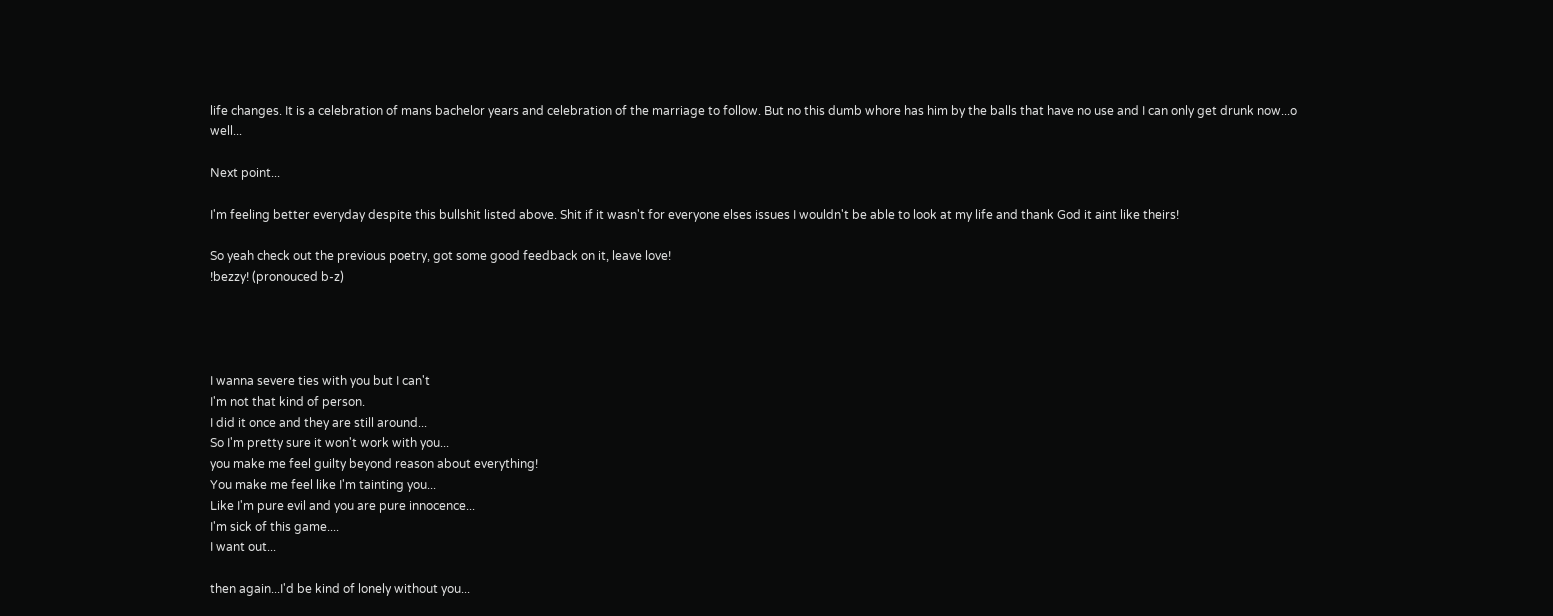life changes. It is a celebration of mans bachelor years and celebration of the marriage to follow. But no this dumb whore has him by the balls that have no use and I can only get drunk now...o well...

Next point...

I'm feeling better everyday despite this bullshit listed above. Shit if it wasn't for everyone elses issues I wouldn't be able to look at my life and thank God it aint like theirs!

So yeah check out the previous poetry, got some good feedback on it, leave love!
!bezzy! (pronouced b-z)




I wanna severe ties with you but I can't
I'm not that kind of person.
I did it once and they are still around...
So I'm pretty sure it won't work with you...
you make me feel guilty beyond reason about everything!
You make me feel like I'm tainting you...
Like I'm pure evil and you are pure innocence...
I'm sick of this game....
I want out...

then again...I'd be kind of lonely without you...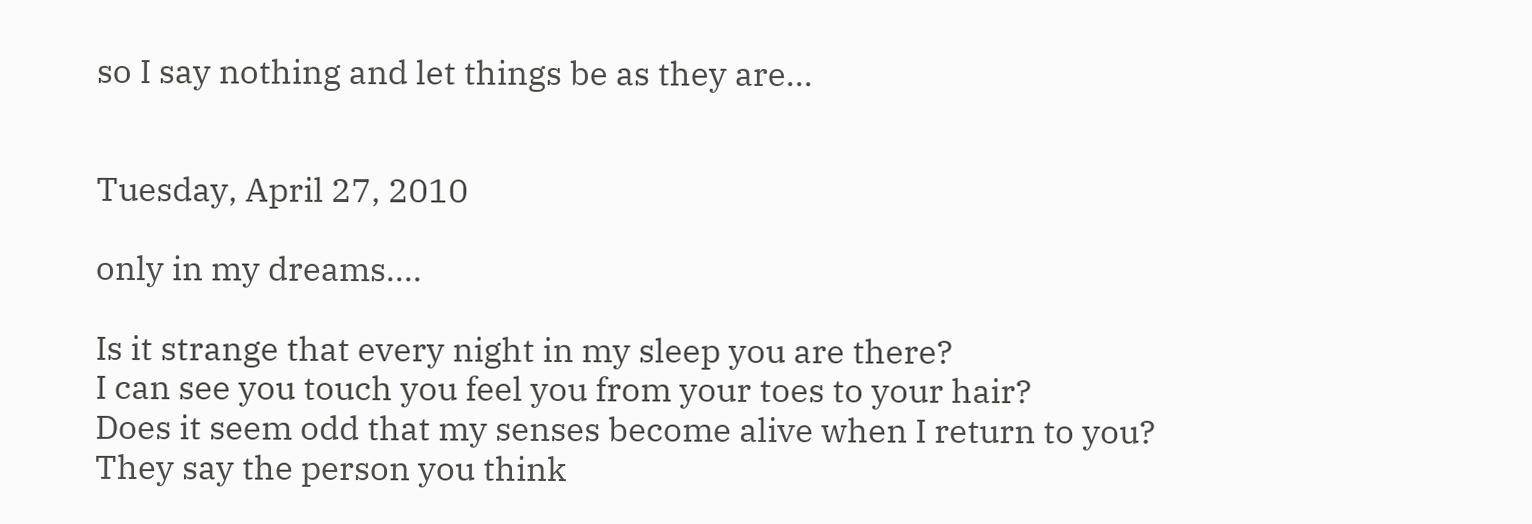so I say nothing and let things be as they are...


Tuesday, April 27, 2010

only in my dreams....

Is it strange that every night in my sleep you are there?
I can see you touch you feel you from your toes to your hair?
Does it seem odd that my senses become alive when I return to you?
They say the person you think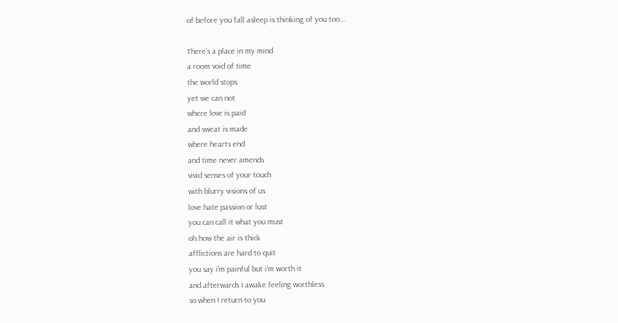of before you fall asleep is thinking of you too...

There's a place in my mind
a room void of time
the world stops
yet we can not
where love is paid
and sweat is made
where hearts end
and time never amends
vivid senses of your touch
with blurry visions of us
love hate passion or lust
you can call it what you must
oh how the air is thick
afflictions are hard to quit
you say i'm painful but i'm worth it
and afterwards I awake feeling worthless
so when I return to you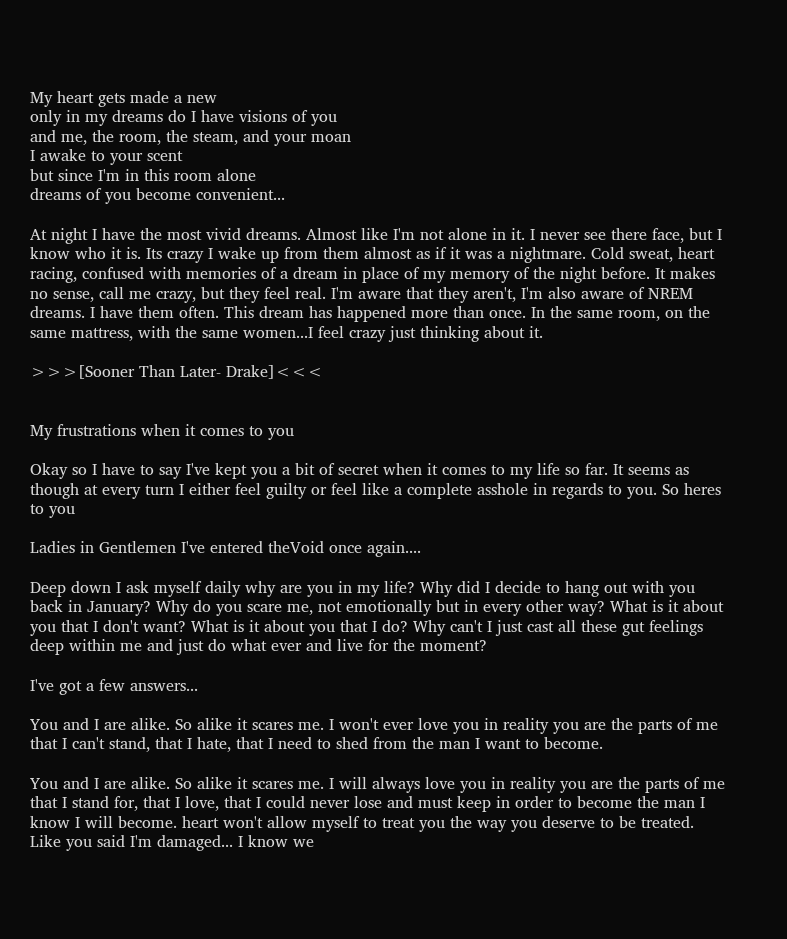My heart gets made a new
only in my dreams do I have visions of you
and me, the room, the steam, and your moan
I awake to your scent
but since I'm in this room alone
dreams of you become convenient...

At night I have the most vivid dreams. Almost like I'm not alone in it. I never see there face, but I know who it is. Its crazy I wake up from them almost as if it was a nightmare. Cold sweat, heart racing, confused with memories of a dream in place of my memory of the night before. It makes no sense, call me crazy, but they feel real. I'm aware that they aren't, I'm also aware of NREM dreams. I have them often. This dream has happened more than once. In the same room, on the same mattress, with the same women...I feel crazy just thinking about it.

>>>[Sooner Than Later- Drake]<<<


My frustrations when it comes to you

Okay so I have to say I've kept you a bit of secret when it comes to my life so far. It seems as though at every turn I either feel guilty or feel like a complete asshole in regards to you. So heres to you

Ladies in Gentlemen I've entered theVoid once again....

Deep down I ask myself daily why are you in my life? Why did I decide to hang out with you back in January? Why do you scare me, not emotionally but in every other way? What is it about you that I don't want? What is it about you that I do? Why can't I just cast all these gut feelings deep within me and just do what ever and live for the moment?

I've got a few answers...

You and I are alike. So alike it scares me. I won't ever love you in reality you are the parts of me that I can't stand, that I hate, that I need to shed from the man I want to become.

You and I are alike. So alike it scares me. I will always love you in reality you are the parts of me that I stand for, that I love, that I could never lose and must keep in order to become the man I know I will become. heart won't allow myself to treat you the way you deserve to be treated. Like you said I'm damaged... I know we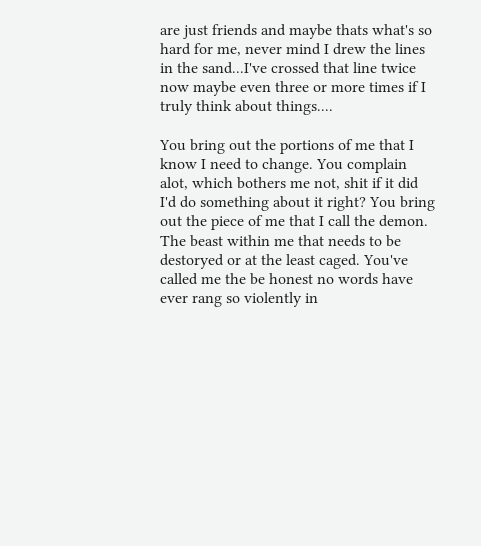are just friends and maybe thats what's so hard for me, never mind I drew the lines in the sand...I've crossed that line twice now maybe even three or more times if I truly think about things....

You bring out the portions of me that I know I need to change. You complain alot, which bothers me not, shit if it did I'd do something about it right? You bring out the piece of me that I call the demon. The beast within me that needs to be destoryed or at the least caged. You've called me the be honest no words have ever rang so violently in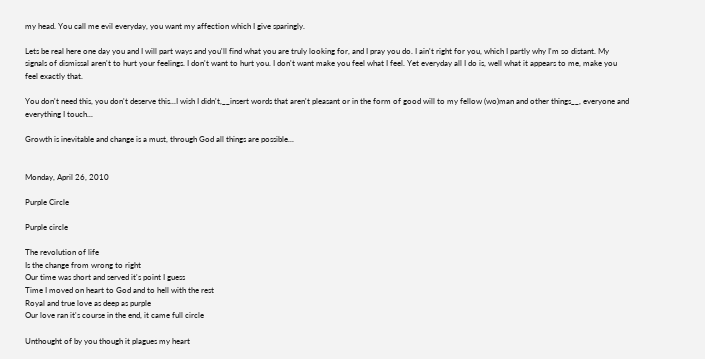my head. You call me evil everyday, you want my affection which I give sparingly.

Lets be real here one day you and I will part ways and you'll find what you are truly looking for, and I pray you do. I ain't right for you, which I partly why I'm so distant. My signals of dismissal aren't to hurt your feelings. I don't want to hurt you. I don't want make you feel what I feel. Yet everyday all I do is, well what it appears to me, make you feel exactly that.

You don't need this, you don't deserve this...I wish I didn't,__insert words that aren't pleasant or in the form of good will to my fellow (wo)man and other things__, everyone and everything I touch...

Growth is inevitable and change is a must, through God all things are possible...


Monday, April 26, 2010

Purple Circle

Purple circle

The revolution of life
Is the change from wrong to right
Our time was short and served it's point I guess
Time I moved on heart to God and to hell with the rest
Royal and true love as deep as purple
Our love ran it's course in the end, it came full circle

Unthought of by you though it plagues my heart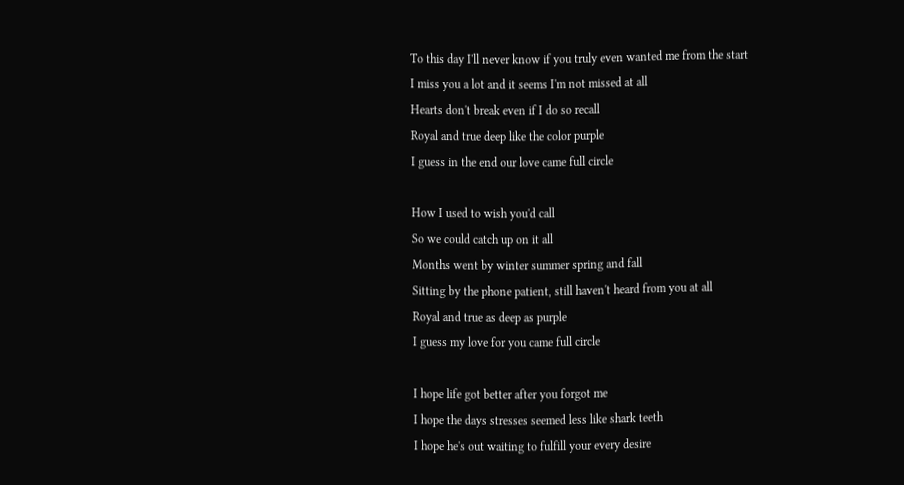To this day I'll never know if you truly even wanted me from the start
I miss you a lot and it seems I'm not missed at all
Hearts don't break even if I do so recall
Royal and true deep like the color purple
I guess in the end our love came full circle

How I used to wish you'd call
So we could catch up on it all
Months went by winter summer spring and fall
Sitting by the phone patient, still haven't heard from you at all
Royal and true as deep as purple
I guess my love for you came full circle

I hope life got better after you forgot me
I hope the days stresses seemed less like shark teeth
I hope he's out waiting to fulfill your every desire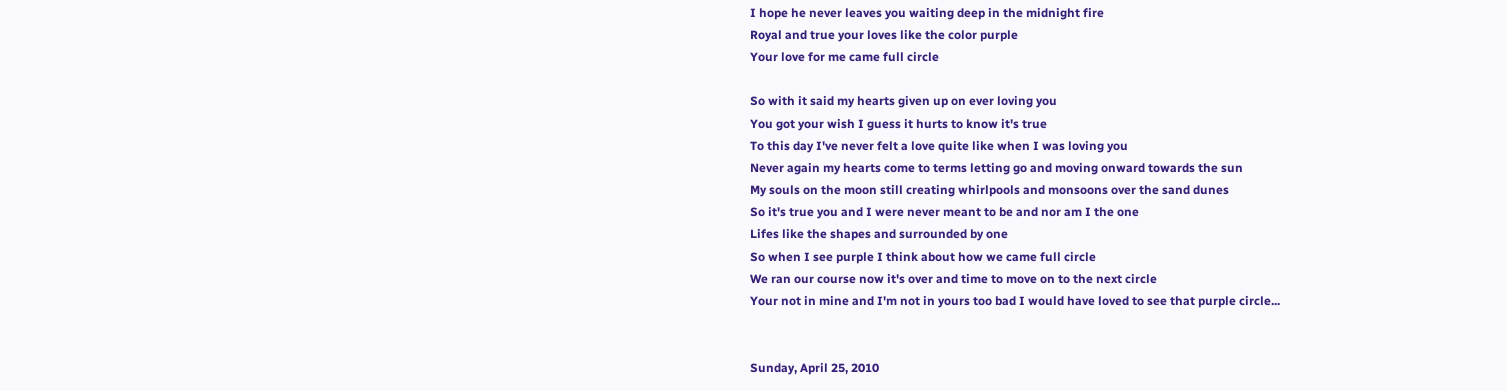I hope he never leaves you waiting deep in the midnight fire
Royal and true your loves like the color purple
Your love for me came full circle

So with it said my hearts given up on ever loving you
You got your wish I guess it hurts to know it's true
To this day I've never felt a love quite like when I was loving you
Never again my hearts come to terms letting go and moving onward towards the sun
My souls on the moon still creating whirlpools and monsoons over the sand dunes
So it's true you and I were never meant to be and nor am I the one
Lifes like the shapes and surrounded by one
So when I see purple I think about how we came full circle
We ran our course now it's over and time to move on to the next circle
Your not in mine and I'm not in yours too bad I would have loved to see that purple circle...


Sunday, April 25, 2010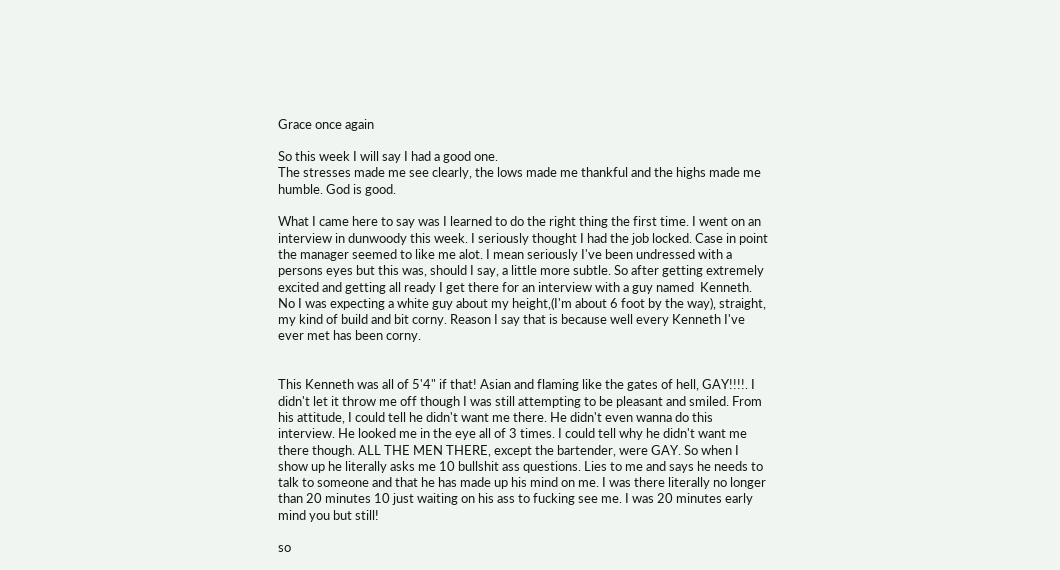Grace once again

So this week I will say I had a good one.
The stresses made me see clearly, the lows made me thankful and the highs made me humble. God is good.

What I came here to say was I learned to do the right thing the first time. I went on an interview in dunwoody this week. I seriously thought I had the job locked. Case in point the manager seemed to like me alot. I mean seriously I've been undressed with a persons eyes but this was, should I say, a little more subtle. So after getting extremely excited and getting all ready I get there for an interview with a guy named  Kenneth. No I was expecting a white guy about my height,(I'm about 6 foot by the way), straight, my kind of build and bit corny. Reason I say that is because well every Kenneth I've ever met has been corny.


This Kenneth was all of 5'4" if that! Asian and flaming like the gates of hell, GAY!!!!. I didn't let it throw me off though I was still attempting to be pleasant and smiled. From his attitude, I could tell he didn't want me there. He didn't even wanna do this interview. He looked me in the eye all of 3 times. I could tell why he didn't want me there though. ALL THE MEN THERE, except the bartender, were GAY. So when I show up he literally asks me 10 bullshit ass questions. Lies to me and says he needs to talk to someone and that he has made up his mind on me. I was there literally no longer than 20 minutes 10 just waiting on his ass to fucking see me. I was 20 minutes early mind you but still!

so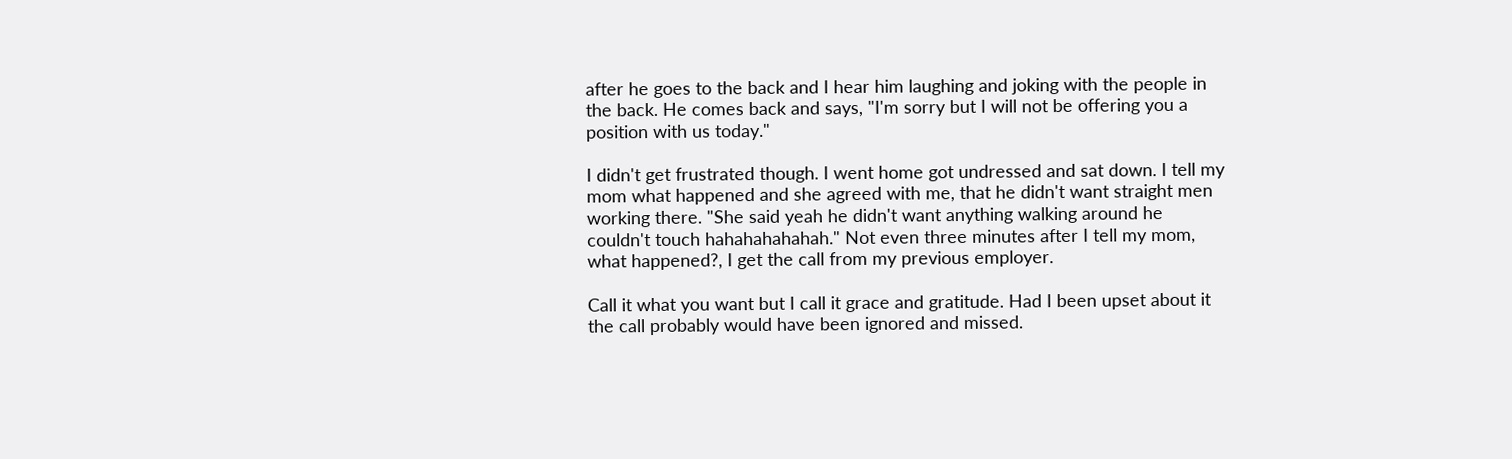after he goes to the back and I hear him laughing and joking with the people in the back. He comes back and says, "I'm sorry but I will not be offering you a position with us today."

I didn't get frustrated though. I went home got undressed and sat down. I tell my mom what happened and she agreed with me, that he didn't want straight men working there. "She said yeah he didn't want anything walking around he couldn't touch hahahahahahah." Not even three minutes after I tell my mom, what happened?, I get the call from my previous employer.

Call it what you want but I call it grace and gratitude. Had I been upset about it the call probably would have been ignored and missed.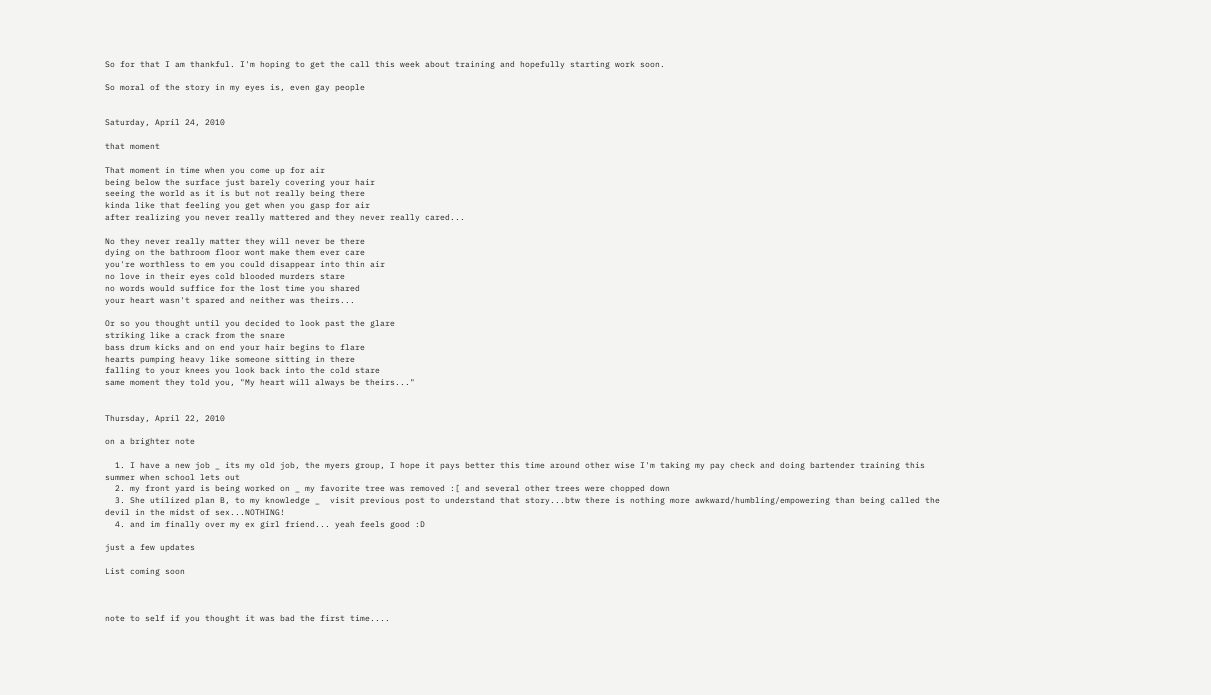So for that I am thankful. I'm hoping to get the call this week about training and hopefully starting work soon.

So moral of the story in my eyes is, even gay people


Saturday, April 24, 2010

that moment

That moment in time when you come up for air
being below the surface just barely covering your hair
seeing the world as it is but not really being there
kinda like that feeling you get when you gasp for air
after realizing you never really mattered and they never really cared...

No they never really matter they will never be there
dying on the bathroom floor wont make them ever care
you're worthless to em you could disappear into thin air
no love in their eyes cold blooded murders stare
no words would suffice for the lost time you shared
your heart wasn't spared and neither was theirs...

Or so you thought until you decided to look past the glare
striking like a crack from the snare
bass drum kicks and on end your hair begins to flare
hearts pumping heavy like someone sitting in there
falling to your knees you look back into the cold stare
same moment they told you, "My heart will always be theirs..."


Thursday, April 22, 2010

on a brighter note

  1. I have a new job _ its my old job, the myers group, I hope it pays better this time around other wise I'm taking my pay check and doing bartender training this summer when school lets out
  2. my front yard is being worked on _ my favorite tree was removed :[ and several other trees were chopped down
  3. She utilized plan B, to my knowledge _  visit previous post to understand that story...btw there is nothing more awkward/humbling/empowering than being called the devil in the midst of sex...NOTHING!
  4. and im finally over my ex girl friend... yeah feels good :D

just a few updates

List coming soon



note to self if you thought it was bad the first time....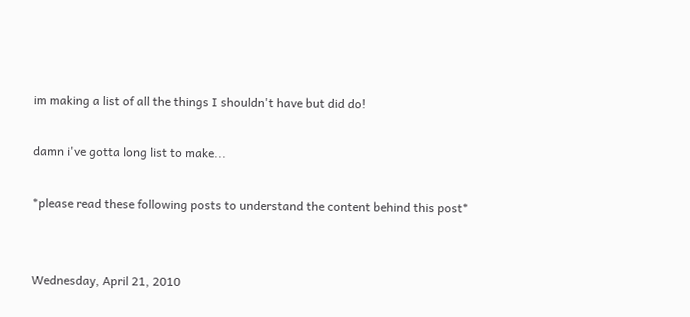im making a list of all the things I shouldn't have but did do!

damn i've gotta long list to make...

*please read these following posts to understand the content behind this post*


Wednesday, April 21, 2010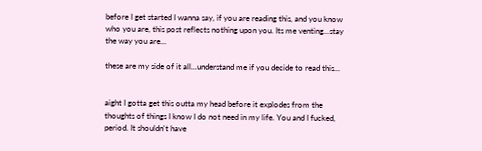before I get started I wanna say, if you are reading this, and you know who you are, this post reflects nothing upon you. Its me venting...stay the way you are...

these are my side of it all...understand me if you decide to read this...


aight I gotta get this outta my head before it explodes from the thoughts of things I know I do not need in my life. You and I fucked, period. It shouldn't have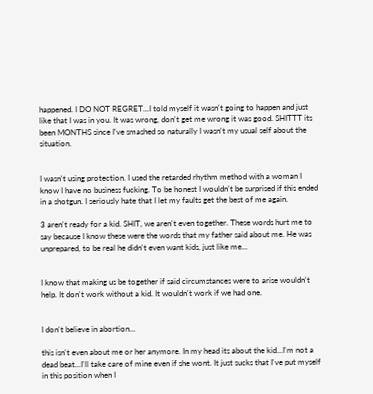happened. I DO NOT REGRET...I told myself it wasn't going to happen and just like that I was in you. It was wrong, don't get me wrong it was good. SHITTT its been MONTHS since I've smashed so naturally I wasn't my usual self about the situation.


I wasn't using protection. I used the retarded rhythm method with a woman I know I have no business fucking. To be honest I wouldn't be surprised if this ended in a shotgun. I seriously hate that I let my faults get the best of me again.

3 aren't ready for a kid. SHIT, we aren't even together. These words hurt me to say because I know these were the words that my father said about me. He was unprepared, to be real he didn't even want kids, just like me...


I know that making us be together if said circumstances were to arise wouldn't help. It don't work without a kid. It wouldn't work if we had one.


I don't believe in abortion...

this isn't even about me or her anymore. In my head its about the kid...I'm not a dead beat...I'll take care of mine even if she wont. It just sucks that I've put myself in this position when I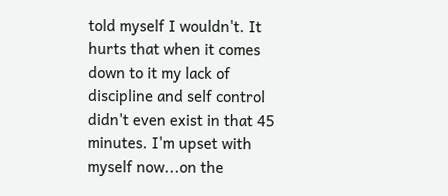told myself I wouldn't. It hurts that when it comes down to it my lack of discipline and self control didn't even exist in that 45 minutes. I'm upset with myself now...on the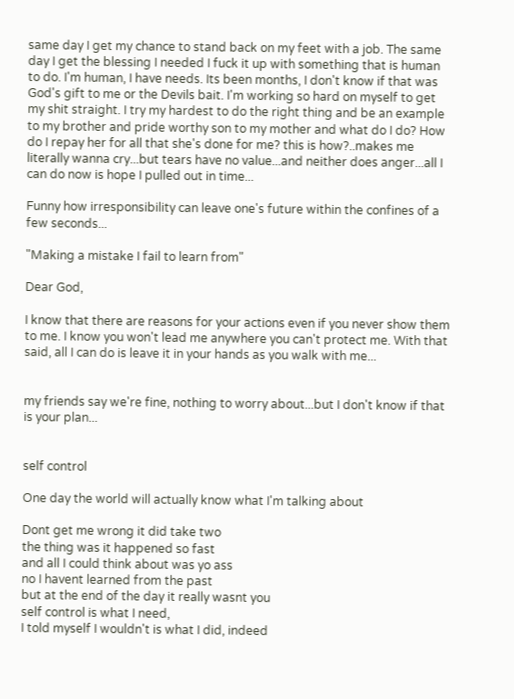same day I get my chance to stand back on my feet with a job. The same day I get the blessing I needed I fuck it up with something that is human to do. I'm human, I have needs. Its been months, I don't know if that was God's gift to me or the Devils bait. I'm working so hard on myself to get my shit straight. I try my hardest to do the right thing and be an example to my brother and pride worthy son to my mother and what do I do? How do I repay her for all that she's done for me? this is how?..makes me literally wanna cry...but tears have no value...and neither does anger...all I can do now is hope I pulled out in time...

Funny how irresponsibility can leave one's future within the confines of a few seconds...

"Making a mistake I fail to learn from"

Dear God,

I know that there are reasons for your actions even if you never show them to me. I know you won't lead me anywhere you can't protect me. With that said, all I can do is leave it in your hands as you walk with me...


my friends say we're fine, nothing to worry about...but I don't know if that is your plan...


self control

One day the world will actually know what I'm talking about

Dont get me wrong it did take two
the thing was it happened so fast
and all I could think about was yo ass
no I havent learned from the past
but at the end of the day it really wasnt you
self control is what I need,
I told myself I wouldn't is what I did, indeed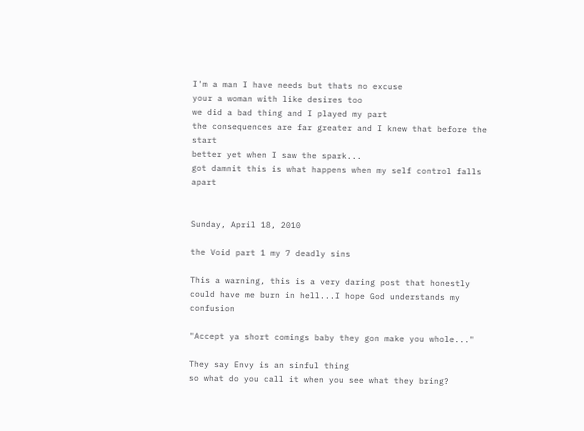I'm a man I have needs but thats no excuse
your a woman with like desires too
we did a bad thing and I played my part
the consequences are far greater and I knew that before the start
better yet when I saw the spark...
got damnit this is what happens when my self control falls apart


Sunday, April 18, 2010

the Void part 1 my 7 deadly sins

This a warning, this is a very daring post that honestly could have me burn in hell...I hope God understands my confusion

"Accept ya short comings baby they gon make you whole..."

They say Envy is an sinful thing
so what do you call it when you see what they bring?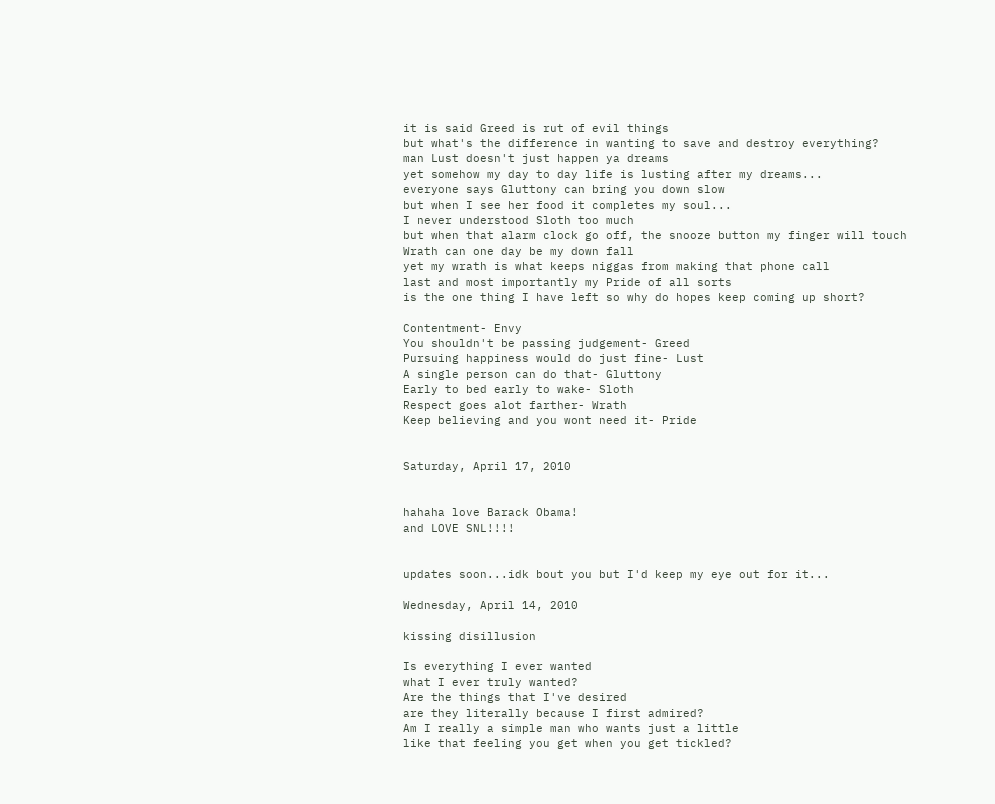it is said Greed is rut of evil things
but what's the difference in wanting to save and destroy everything?
man Lust doesn't just happen ya dreams
yet somehow my day to day life is lusting after my dreams...
everyone says Gluttony can bring you down slow
but when I see her food it completes my soul...
I never understood Sloth too much
but when that alarm clock go off, the snooze button my finger will touch
Wrath can one day be my down fall
yet my wrath is what keeps niggas from making that phone call
last and most importantly my Pride of all sorts
is the one thing I have left so why do hopes keep coming up short?

Contentment- Envy
You shouldn't be passing judgement- Greed
Pursuing happiness would do just fine- Lust
A single person can do that- Gluttony
Early to bed early to wake- Sloth
Respect goes alot farther- Wrath
Keep believing and you wont need it- Pride


Saturday, April 17, 2010


hahaha love Barack Obama!
and LOVE SNL!!!!


updates soon...idk bout you but I'd keep my eye out for it...

Wednesday, April 14, 2010

kissing disillusion

Is everything I ever wanted
what I ever truly wanted?
Are the things that I've desired
are they literally because I first admired?
Am I really a simple man who wants just a little
like that feeling you get when you get tickled?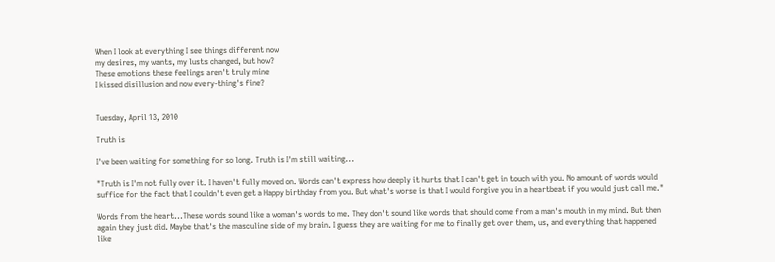When I look at everything I see things different now
my desires, my wants, my lusts changed, but how?
These emotions these feelings aren't truly mine
I kissed disillusion and now every-thing's fine?


Tuesday, April 13, 2010

Truth is

I've been waiting for something for so long. Truth is I'm still waiting...

"Truth is I'm not fully over it. I haven't fully moved on. Words can't express how deeply it hurts that I can't get in touch with you. No amount of words would suffice for the fact that I couldn't even get a Happy birthday from you. But what's worse is that I would forgive you in a heartbeat if you would just call me."

Words from the heart...These words sound like a woman's words to me. They don't sound like words that should come from a man's mouth in my mind. But then again they just did. Maybe that's the masculine side of my brain. I guess they are waiting for me to finally get over them, us, and everything that happened like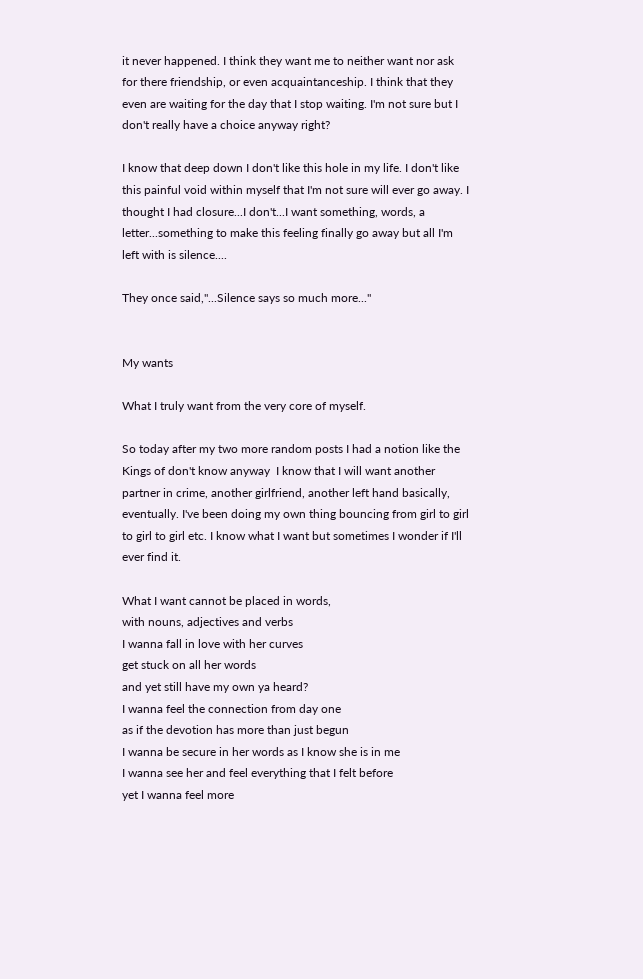it never happened. I think they want me to neither want nor ask for there friendship, or even acquaintanceship. I think that they even are waiting for the day that I stop waiting. I'm not sure but I don't really have a choice anyway right?

I know that deep down I don't like this hole in my life. I don't like this painful void within myself that I'm not sure will ever go away. I thought I had closure...I don't...I want something, words, a letter...something to make this feeling finally go away but all I'm left with is silence....

They once said,"...Silence says so much more..."


My wants

What I truly want from the very core of myself.

So today after my two more random posts I had a notion like the Kings of don't know anyway  I know that I will want another partner in crime, another girlfriend, another left hand basically, eventually. I've been doing my own thing bouncing from girl to girl to girl to girl etc. I know what I want but sometimes I wonder if I'll ever find it.

What I want cannot be placed in words,
with nouns, adjectives and verbs
I wanna fall in love with her curves
get stuck on all her words
and yet still have my own ya heard?
I wanna feel the connection from day one
as if the devotion has more than just begun
I wanna be secure in her words as I know she is in me
I wanna see her and feel everything that I felt before
yet I wanna feel more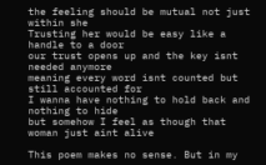the feeling should be mutual not just within she
Trusting her would be easy like a handle to a door
our trust opens up and the key isnt needed anymore
meaning every word isnt counted but still accounted for
I wanna have nothing to hold back and nothing to hide
but somehow I feel as though that woman just aint alive

This poem makes no sense. But in my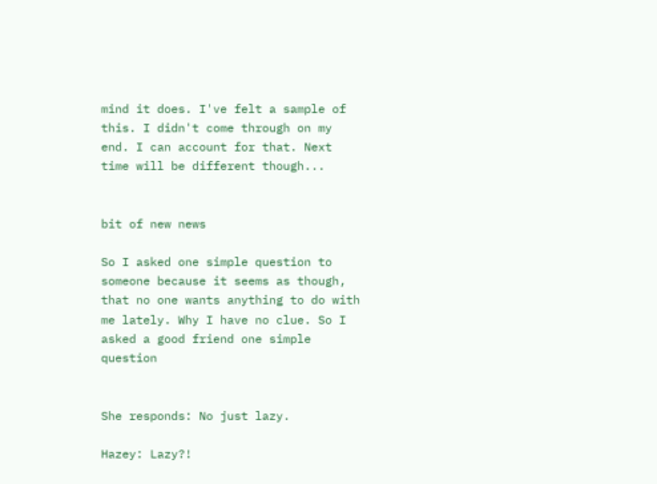mind it does. I've felt a sample of this. I didn't come through on my end. I can account for that. Next time will be different though...


bit of new news

So I asked one simple question to someone because it seems as though, that no one wants anything to do with me lately. Why I have no clue. So I asked a good friend one simple question


She responds: No just lazy.

Hazey: Lazy?!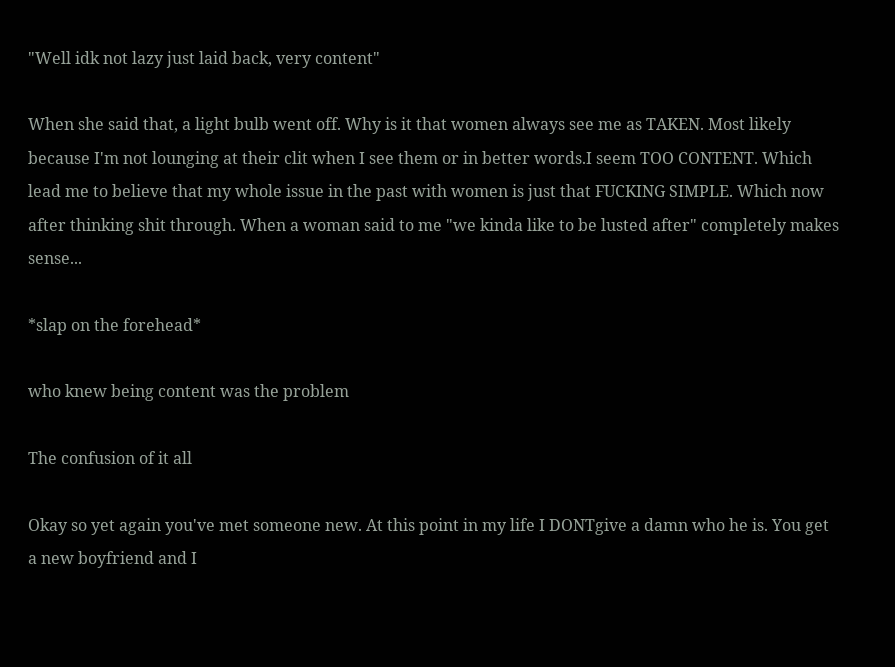"Well idk not lazy just laid back, very content"

When she said that, a light bulb went off. Why is it that women always see me as TAKEN. Most likely because I'm not lounging at their clit when I see them or in better words.I seem TOO CONTENT. Which lead me to believe that my whole issue in the past with women is just that FUCKING SIMPLE. Which now after thinking shit through. When a woman said to me "we kinda like to be lusted after" completely makes sense...

*slap on the forehead*

who knew being content was the problem

The confusion of it all

Okay so yet again you've met someone new. At this point in my life I DONTgive a damn who he is. You get a new boyfriend and I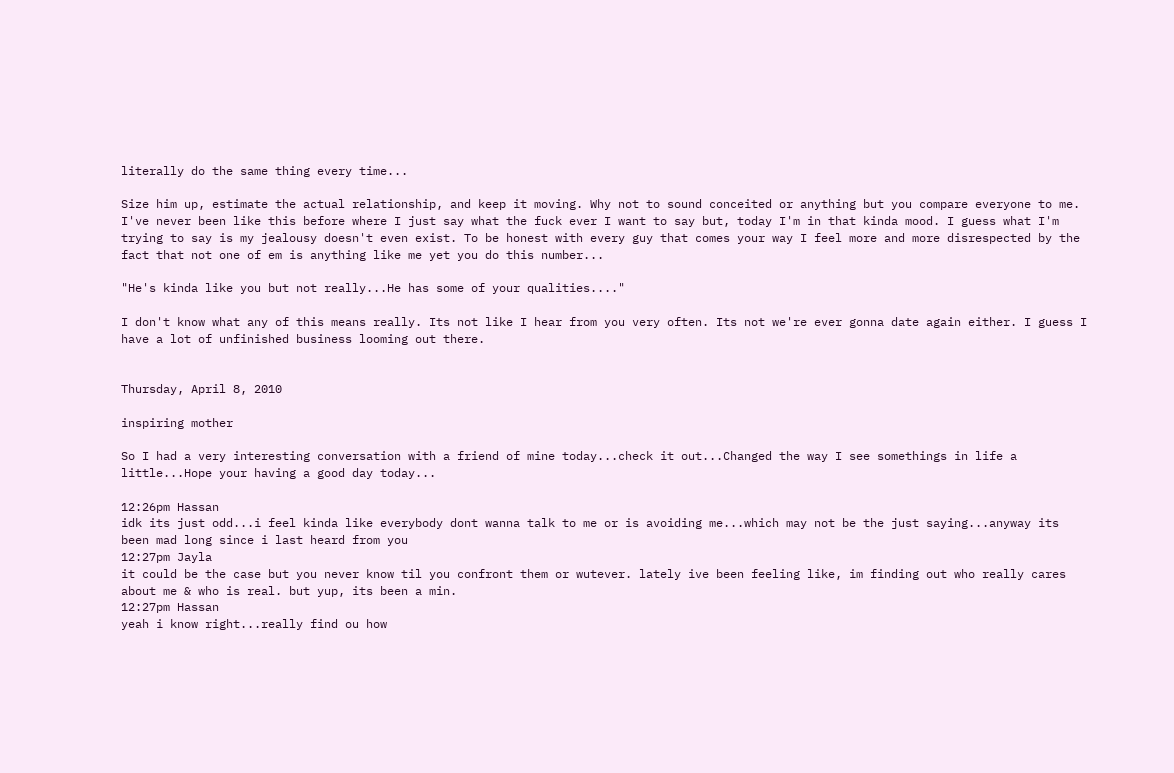literally do the same thing every time...

Size him up, estimate the actual relationship, and keep it moving. Why not to sound conceited or anything but you compare everyone to me. I've never been like this before where I just say what the fuck ever I want to say but, today I'm in that kinda mood. I guess what I'm trying to say is my jealousy doesn't even exist. To be honest with every guy that comes your way I feel more and more disrespected by the fact that not one of em is anything like me yet you do this number...

"He's kinda like you but not really...He has some of your qualities...."

I don't know what any of this means really. Its not like I hear from you very often. Its not we're ever gonna date again either. I guess I have a lot of unfinished business looming out there.


Thursday, April 8, 2010

inspiring mother

So I had a very interesting conversation with a friend of mine today...check it out...Changed the way I see somethings in life a little...Hope your having a good day today...

12:26pm Hassan
idk its just odd...i feel kinda like everybody dont wanna talk to me or is avoiding me...which may not be the just saying...anyway its been mad long since i last heard from you
12:27pm Jayla
it could be the case but you never know til you confront them or wutever. lately ive been feeling like, im finding out who really cares about me & who is real. but yup, its been a min.
12:27pm Hassan
yeah i know right...really find ou how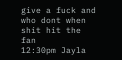give a fuck and who dont when shit hit the fan
12:30pm Jayla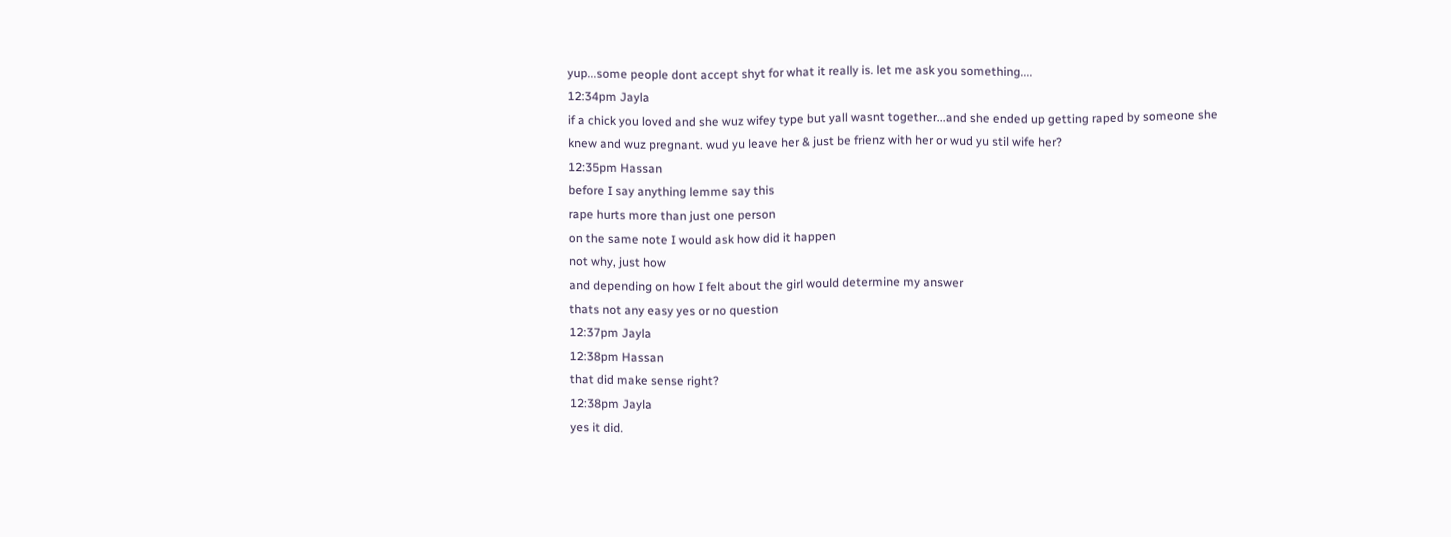yup...some people dont accept shyt for what it really is. let me ask you something....
12:34pm Jayla
if a chick you loved and she wuz wifey type but yall wasnt together...and she ended up getting raped by someone she knew and wuz pregnant. wud yu leave her & just be frienz with her or wud yu stil wife her?
12:35pm Hassan
before I say anything lemme say this
rape hurts more than just one person
on the same note I would ask how did it happen
not why, just how
and depending on how I felt about the girl would determine my answer
thats not any easy yes or no question
12:37pm Jayla
12:38pm Hassan
that did make sense right?
12:38pm Jayla
yes it did.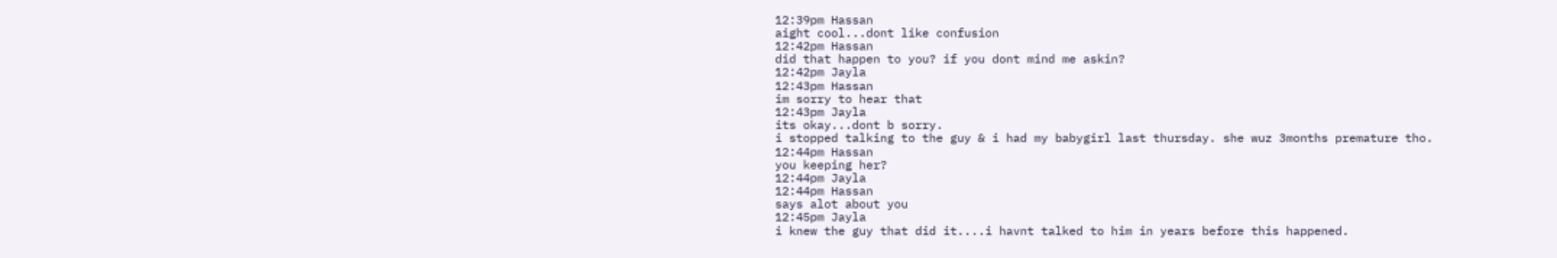12:39pm Hassan
aight cool...dont like confusion
12:42pm Hassan
did that happen to you? if you dont mind me askin?
12:42pm Jayla
12:43pm Hassan
im sorry to hear that
12:43pm Jayla
its okay...dont b sorry.
i stopped talking to the guy & i had my babygirl last thursday. she wuz 3months premature tho.
12:44pm Hassan
you keeping her?
12:44pm Jayla
12:44pm Hassan
says alot about you
12:45pm Jayla
i knew the guy that did it....i havnt talked to him in years before this happened.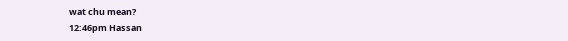wat chu mean?
12:46pm Hassan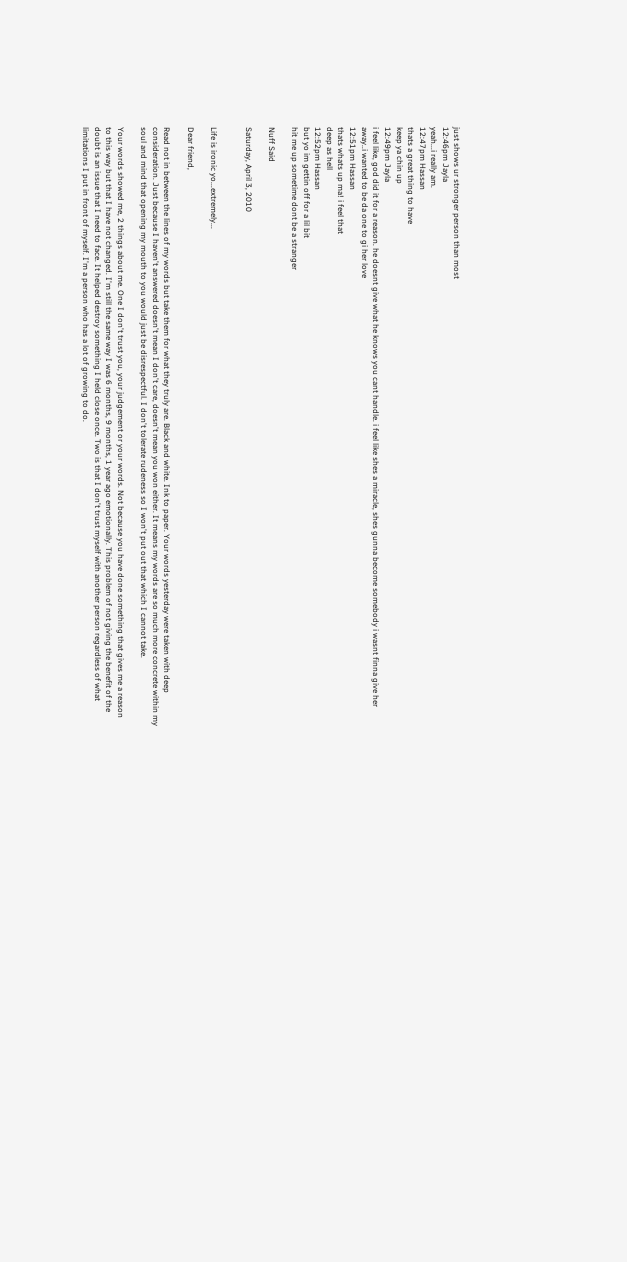just shows ur stronger person than most
12:46pm Jayla
yeah...i really am.
12:47pm Hassan
thats a great thing to have
keep ya chin up
12:49pm Jayla
i feel like, god did it for a reason. he doesnt give what he knows you cant handle. i feel like shes a miracle, shes gunna become somebody i wasnt finna give her away..i wanted to be da one to gi her love
12:51pm Hassan
thats whats up ma! i feel that
deep as hell
12:52pm Hassan
but yo im gettin off for a lil bit
hit me up sometime dont be a stranger

Nuff Said

Saturday, April 3, 2010


Life is ironic yo...extremely...

Dear friend,

Read not in between the lines of my words but take them for what they truly are. Black and white. Ink to paper. Your words yesterday were taken with deep consideration. Just because I haven't answered doesn't mean I don't care, doesn't mean you won either. It means my words are so much more concrete within my soul and mind that opening my mouth to you would just be disrespectful. I don't tolerate rudeness so I won't put out that which I cannot take.

Your words showed me, 2 things about me. One I don't trust you, your judgement or your words. Not because you have done something that gives me a reason to this way but that I have not changed. I'm still the same way I was 6 months, 9 months, 1 year ago emotionally. This problem of not giving the benefit of the doubt is an issue that I need to face. It helped destroy something I held close once. Two is that I don't trust myself with another person regardless of what limitations I put in front of myself. I'm a person who has a lot of growing to do.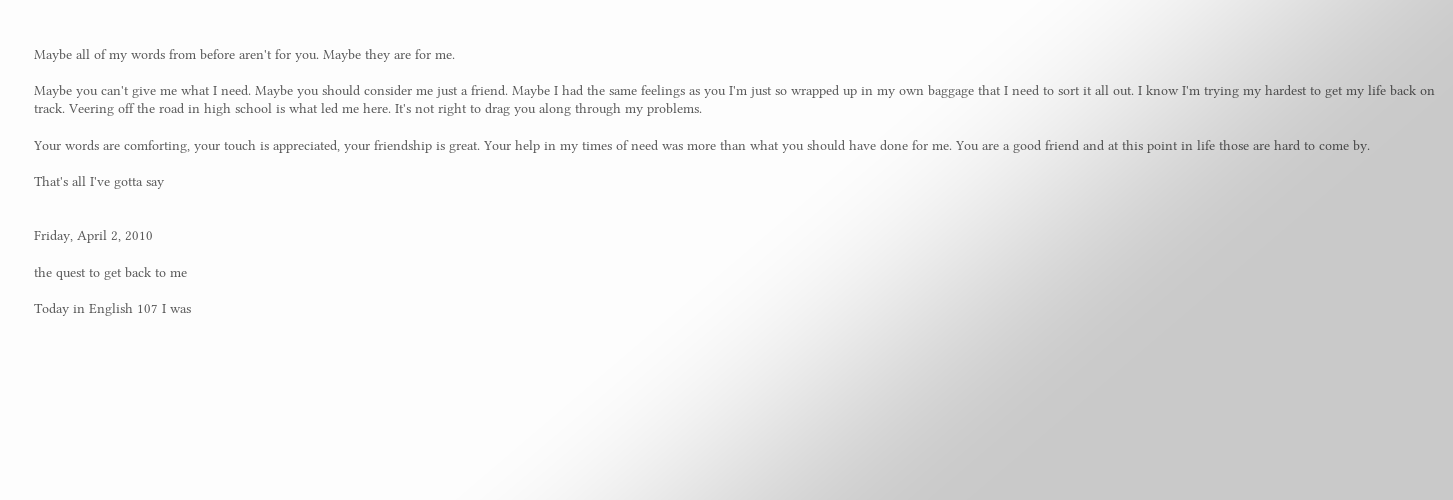Maybe all of my words from before aren't for you. Maybe they are for me.

Maybe you can't give me what I need. Maybe you should consider me just a friend. Maybe I had the same feelings as you I'm just so wrapped up in my own baggage that I need to sort it all out. I know I'm trying my hardest to get my life back on track. Veering off the road in high school is what led me here. It's not right to drag you along through my problems.

Your words are comforting, your touch is appreciated, your friendship is great. Your help in my times of need was more than what you should have done for me. You are a good friend and at this point in life those are hard to come by.

That's all I've gotta say


Friday, April 2, 2010

the quest to get back to me

Today in English 107 I was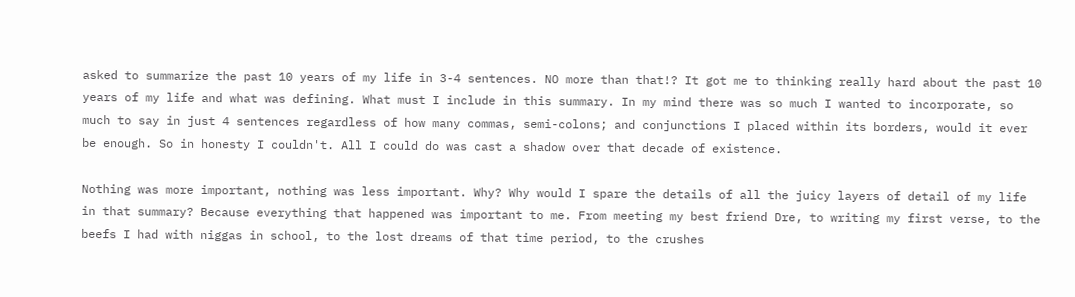asked to summarize the past 10 years of my life in 3-4 sentences. NO more than that!? It got me to thinking really hard about the past 10 years of my life and what was defining. What must I include in this summary. In my mind there was so much I wanted to incorporate, so much to say in just 4 sentences regardless of how many commas, semi-colons; and conjunctions I placed within its borders, would it ever be enough. So in honesty I couldn't. All I could do was cast a shadow over that decade of existence.

Nothing was more important, nothing was less important. Why? Why would I spare the details of all the juicy layers of detail of my life in that summary? Because everything that happened was important to me. From meeting my best friend Dre, to writing my first verse, to the beefs I had with niggas in school, to the lost dreams of that time period, to the crushes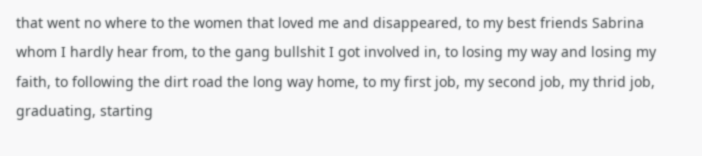that went no where to the women that loved me and disappeared, to my best friends Sabrina whom I hardly hear from, to the gang bullshit I got involved in, to losing my way and losing my faith, to following the dirt road the long way home, to my first job, my second job, my thrid job, graduating, starting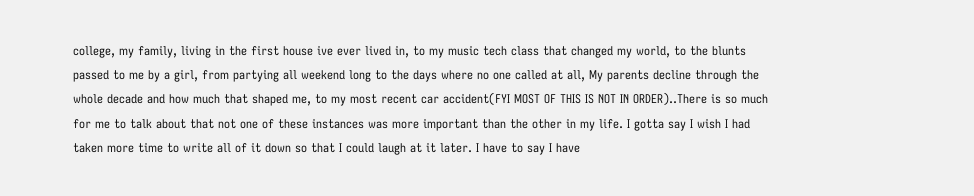college, my family, living in the first house ive ever lived in, to my music tech class that changed my world, to the blunts passed to me by a girl, from partying all weekend long to the days where no one called at all, My parents decline through the whole decade and how much that shaped me, to my most recent car accident(FYI MOST OF THIS IS NOT IN ORDER)..There is so much for me to talk about that not one of these instances was more important than the other in my life. I gotta say I wish I had taken more time to write all of it down so that I could laugh at it later. I have to say I have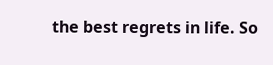the best regrets in life. So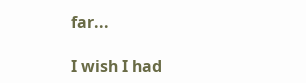far...

I wish I had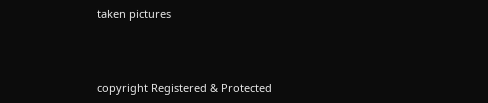taken pictures



copyright Registered & Protected